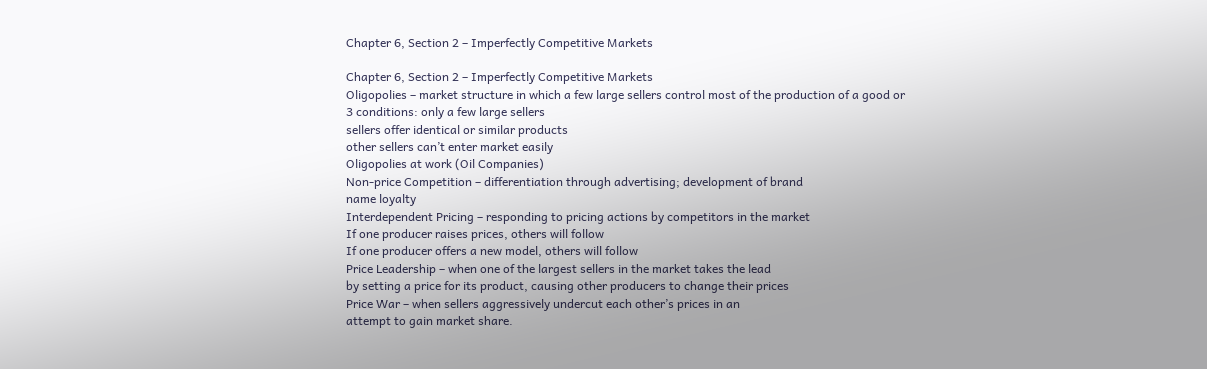Chapter 6, Section 2 – Imperfectly Competitive Markets

Chapter 6, Section 2 – Imperfectly Competitive Markets
Oligopolies – market structure in which a few large sellers control most of the production of a good or
3 conditions: only a few large sellers
sellers offer identical or similar products
other sellers can’t enter market easily
Oligopolies at work (Oil Companies)
Non-price Competition – differentiation through advertising; development of brand
name loyalty
Interdependent Pricing – responding to pricing actions by competitors in the market
If one producer raises prices, others will follow
If one producer offers a new model, others will follow
Price Leadership – when one of the largest sellers in the market takes the lead
by setting a price for its product, causing other producers to change their prices
Price War – when sellers aggressively undercut each other’s prices in an
attempt to gain market share.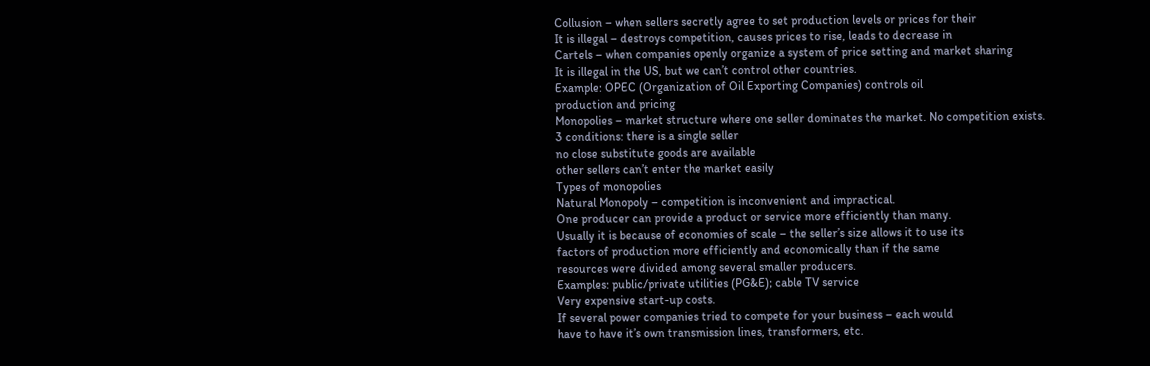Collusion – when sellers secretly agree to set production levels or prices for their
It is illegal – destroys competition, causes prices to rise, leads to decrease in
Cartels – when companies openly organize a system of price setting and market sharing
It is illegal in the US, but we can’t control other countries.
Example: OPEC (Organization of Oil Exporting Companies) controls oil
production and pricing
Monopolies – market structure where one seller dominates the market. No competition exists.
3 conditions: there is a single seller
no close substitute goods are available
other sellers can’t enter the market easily
Types of monopolies
Natural Monopoly – competition is inconvenient and impractical.
One producer can provide a product or service more efficiently than many.
Usually it is because of economies of scale – the seller’s size allows it to use its
factors of production more efficiently and economically than if the same
resources were divided among several smaller producers.
Examples: public/private utilities (PG&E); cable TV service
Very expensive start-up costs.
If several power companies tried to compete for your business – each would
have to have it’s own transmission lines, transformers, etc.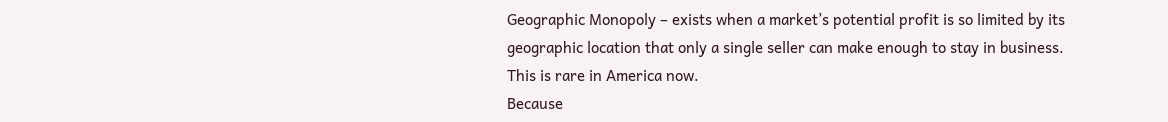Geographic Monopoly – exists when a market’s potential profit is so limited by its
geographic location that only a single seller can make enough to stay in business.
This is rare in America now.
Because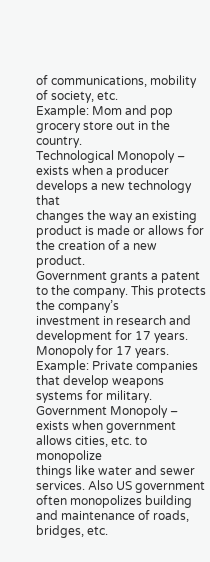of communications, mobility of society, etc.
Example: Mom and pop grocery store out in the country.
Technological Monopoly – exists when a producer develops a new technology that
changes the way an existing product is made or allows for the creation of a new product.
Government grants a patent to the company. This protects the company’s
investment in research and development for 17 years. Monopoly for 17 years.
Example: Private companies that develop weapons systems for military.
Government Monopoly – exists when government allows cities, etc. to monopolize
things like water and sewer services. Also US government often monopolizes building
and maintenance of roads, bridges, etc.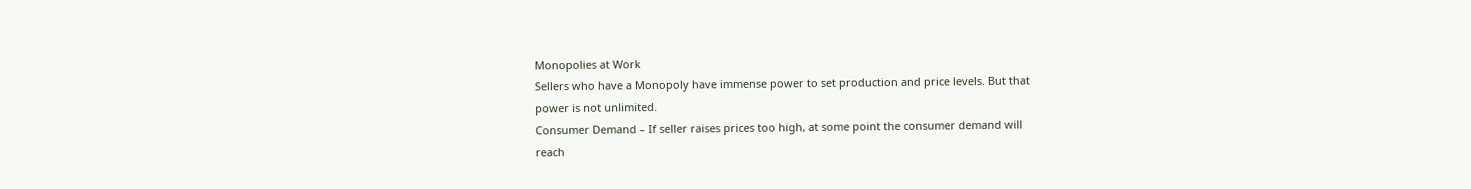Monopolies at Work
Sellers who have a Monopoly have immense power to set production and price levels. But that
power is not unlimited.
Consumer Demand – If seller raises prices too high, at some point the consumer demand will
reach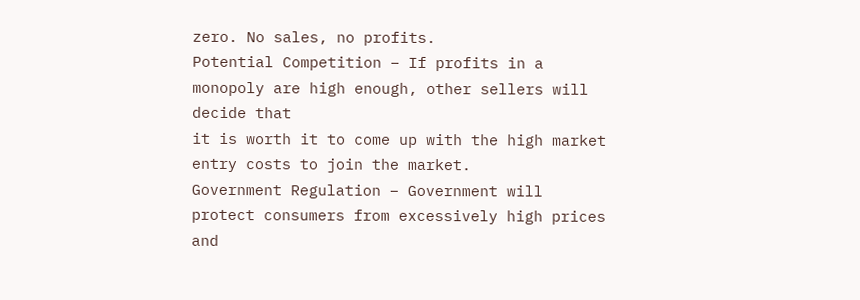zero. No sales, no profits.
Potential Competition – If profits in a monopoly are high enough, other sellers will decide that
it is worth it to come up with the high market entry costs to join the market.
Government Regulation – Government will protect consumers from excessively high prices
and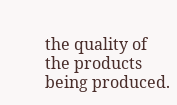the quality of the products being produced.